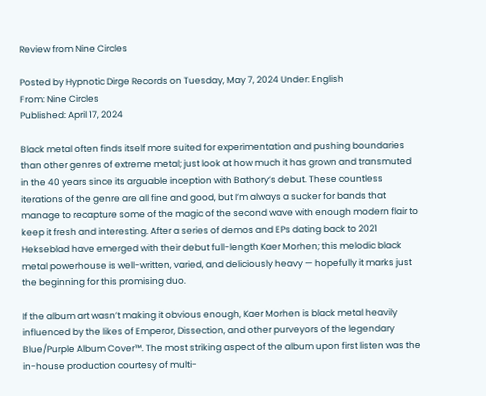Review from Nine Circles

Posted by Hypnotic Dirge Records on Tuesday, May 7, 2024 Under: English
From: Nine Circles
Published: April 17, 2024

Black metal often finds itself more suited for experimentation and pushing boundaries than other genres of extreme metal; just look at how much it has grown and transmuted in the 40 years since its arguable inception with Bathory’s debut. These countless iterations of the genre are all fine and good, but I’m always a sucker for bands that manage to recapture some of the magic of the second wave with enough modern flair to keep it fresh and interesting. After a series of demos and EPs dating back to 2021 Hekseblad have emerged with their debut full-length Kaer Morhen; this melodic black metal powerhouse is well-written, varied, and deliciously heavy — hopefully it marks just the beginning for this promising duo.

If the album art wasn’t making it obvious enough, Kaer Morhen is black metal heavily influenced by the likes of Emperor, Dissection, and other purveyors of the legendary Blue/Purple Album Cover™. The most striking aspect of the album upon first listen was the in-house production courtesy of multi-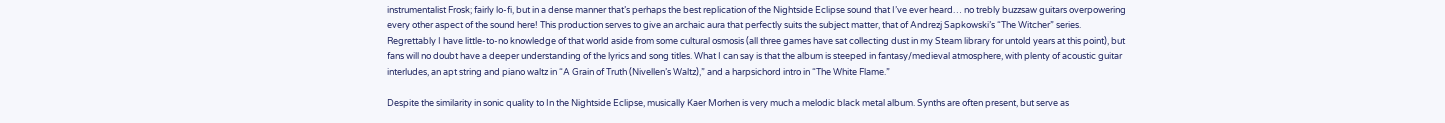instrumentalist Frosk; fairly lo-fi, but in a dense manner that’s perhaps the best replication of the Nightside Eclipse sound that I’ve ever heard… no trebly buzzsaw guitars overpowering every other aspect of the sound here! This production serves to give an archaic aura that perfectly suits the subject matter, that of Andrezj Sapkowski’s “The Witcher” series. Regrettably I have little-to-no knowledge of that world aside from some cultural osmosis (all three games have sat collecting dust in my Steam library for untold years at this point), but fans will no doubt have a deeper understanding of the lyrics and song titles. What I can say is that the album is steeped in fantasy/medieval atmosphere, with plenty of acoustic guitar interludes, an apt string and piano waltz in “A Grain of Truth (Nivellen’s Waltz),” and a harpsichord intro in “The White Flame.”

Despite the similarity in sonic quality to In the Nightside Eclipse, musically Kaer Morhen is very much a melodic black metal album. Synths are often present, but serve as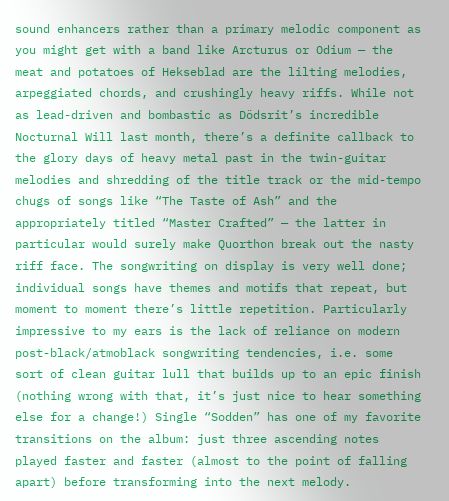sound enhancers rather than a primary melodic component as you might get with a band like Arcturus or Odium — the meat and potatoes of Hekseblad are the lilting melodies, arpeggiated chords, and crushingly heavy riffs. While not as lead-driven and bombastic as Dödsrit’s incredible Nocturnal Will last month, there’s a definite callback to the glory days of heavy metal past in the twin-guitar melodies and shredding of the title track or the mid-tempo chugs of songs like “The Taste of Ash” and the appropriately titled “Master Crafted” — the latter in particular would surely make Quorthon break out the nasty riff face. The songwriting on display is very well done; individual songs have themes and motifs that repeat, but moment to moment there’s little repetition. Particularly impressive to my ears is the lack of reliance on modern post-black/atmoblack songwriting tendencies, i.e. some sort of clean guitar lull that builds up to an epic finish (nothing wrong with that, it’s just nice to hear something else for a change!) Single “Sodden” has one of my favorite transitions on the album: just three ascending notes played faster and faster (almost to the point of falling apart) before transforming into the next melody.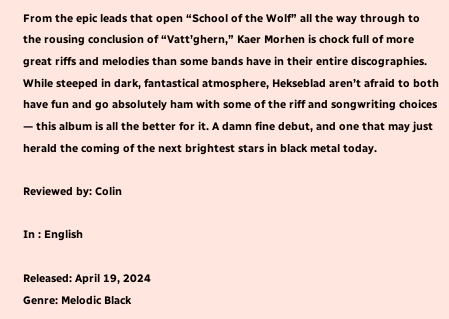From the epic leads that open “School of the Wolf” all the way through to the rousing conclusion of “Vatt’ghern,” Kaer Morhen is chock full of more great riffs and melodies than some bands have in their entire discographies. While steeped in dark, fantastical atmosphere, Hekseblad aren’t afraid to both have fun and go absolutely ham with some of the riff and songwriting choices — this album is all the better for it. A damn fine debut, and one that may just herald the coming of the next brightest stars in black metal today.

Reviewed by: Colin

In : English

Released: April 19, 2024
Genre: Melodic Black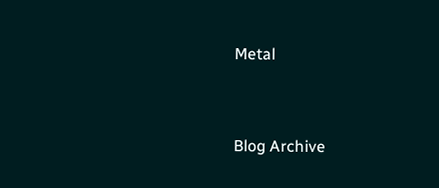Metal


Blog Archive